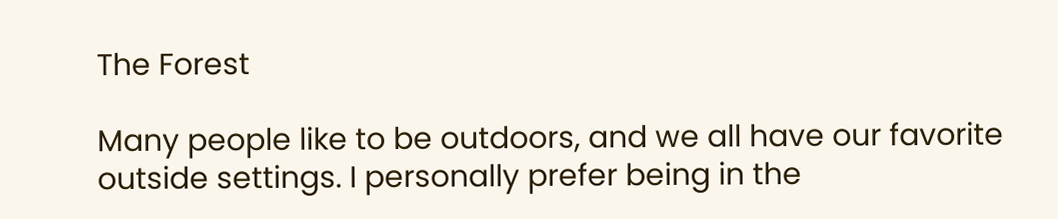The Forest

Many people like to be outdoors, and we all have our favorite outside settings. I personally prefer being in the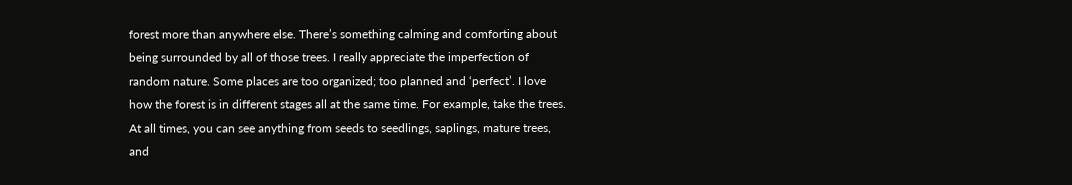forest more than anywhere else. There’s something calming and comforting about being surrounded by all of those trees. I really appreciate the imperfection of random nature. Some places are too organized; too planned and ‘perfect’. I love how the forest is in different stages all at the same time. For example, take the trees. At all times, you can see anything from seeds to seedlings, saplings, mature trees, and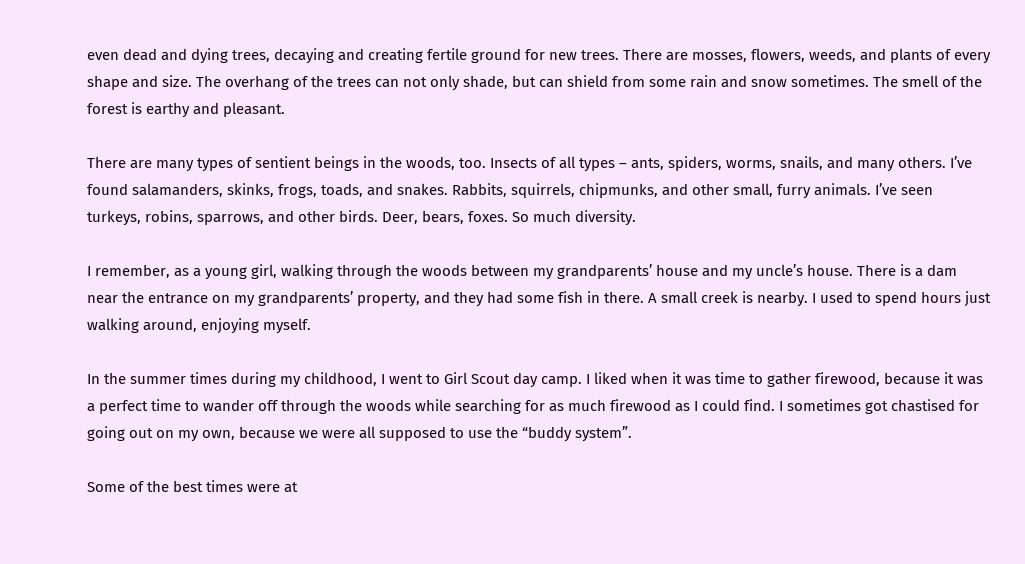even dead and dying trees, decaying and creating fertile ground for new trees. There are mosses, flowers, weeds, and plants of every shape and size. The overhang of the trees can not only shade, but can shield from some rain and snow sometimes. The smell of the forest is earthy and pleasant.

There are many types of sentient beings in the woods, too. Insects of all types – ants, spiders, worms, snails, and many others. I’ve found salamanders, skinks, frogs, toads, and snakes. Rabbits, squirrels, chipmunks, and other small, furry animals. I’ve seen turkeys, robins, sparrows, and other birds. Deer, bears, foxes. So much diversity.

I remember, as a young girl, walking through the woods between my grandparents’ house and my uncle’s house. There is a dam near the entrance on my grandparents’ property, and they had some fish in there. A small creek is nearby. I used to spend hours just walking around, enjoying myself.

In the summer times during my childhood, I went to Girl Scout day camp. I liked when it was time to gather firewood, because it was a perfect time to wander off through the woods while searching for as much firewood as I could find. I sometimes got chastised for going out on my own, because we were all supposed to use the “buddy system”.

Some of the best times were at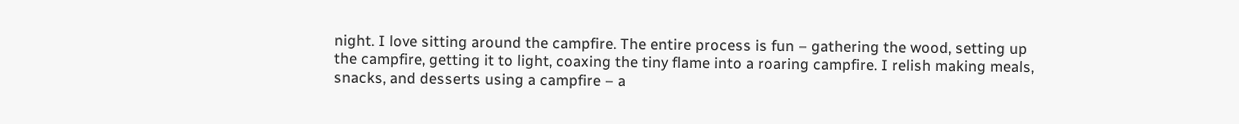night. I love sitting around the campfire. The entire process is fun – gathering the wood, setting up the campfire, getting it to light, coaxing the tiny flame into a roaring campfire. I relish making meals, snacks, and desserts using a campfire – a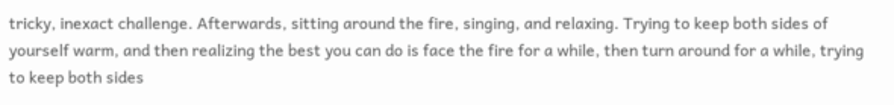tricky, inexact challenge. Afterwards, sitting around the fire, singing, and relaxing. Trying to keep both sides of yourself warm, and then realizing the best you can do is face the fire for a while, then turn around for a while, trying to keep both sides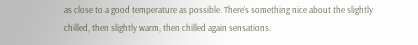as close to a good temperature as possible. There’s something nice about the slightly chilled, then slightly warm, then chilled again sensations.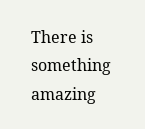There is something amazing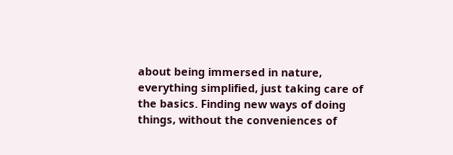about being immersed in nature, everything simplified, just taking care of the basics. Finding new ways of doing things, without the conveniences of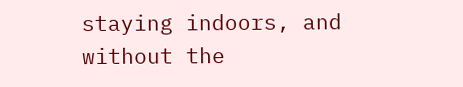staying indoors, and without the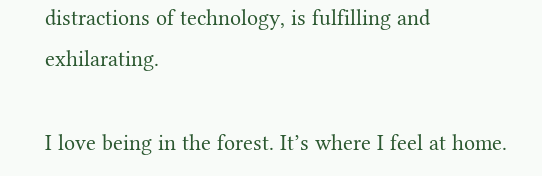distractions of technology, is fulfilling and exhilarating.

I love being in the forest. It’s where I feel at home.